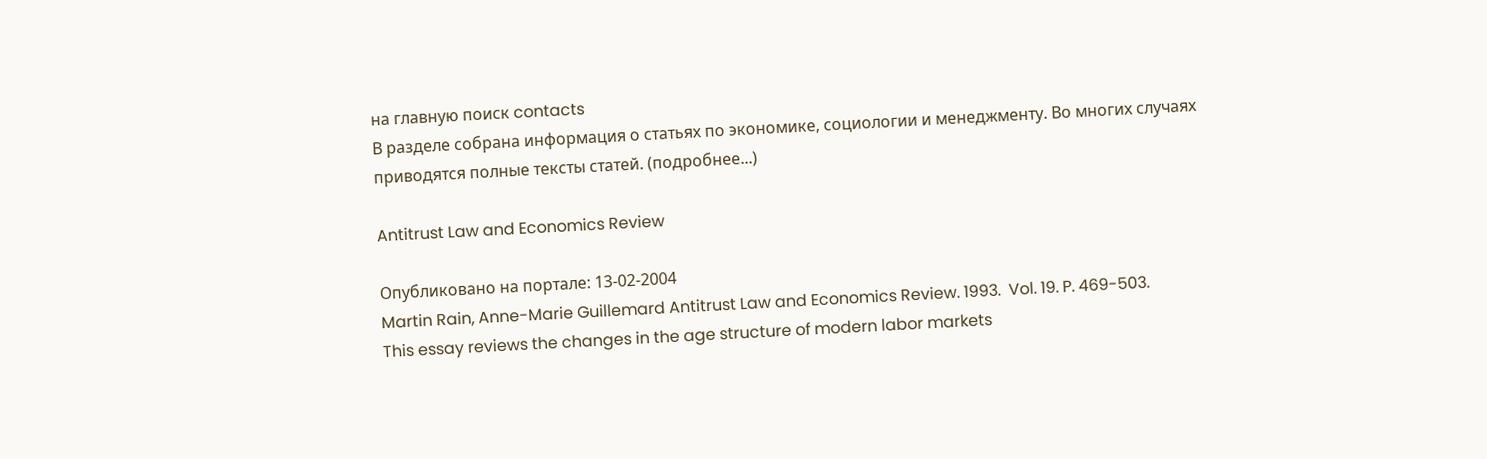на главную поиск contacts
В разделе собрана информация о статьях по экономике, социологии и менеджменту. Во многих случаях приводятся полные тексты статей. (подробнее...)

Antitrust Law and Economics Review

Опубликовано на портале: 13-02-2004
Martin Rain, Anne-Marie Guillemard Antitrust Law and Economics Review. 1993.  Vol. 19. P. 469-503.
This essay reviews the changes in the age structure of modern labor markets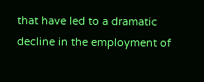that have led to a dramatic decline in the employment of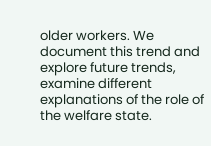older workers. We document this trend and explore future trends, examine different explanations of the role of the welfare state.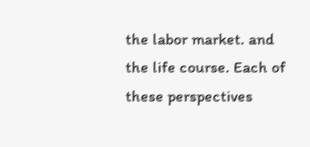the labor market. and the life course. Each of these perspectives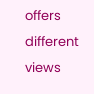offers different views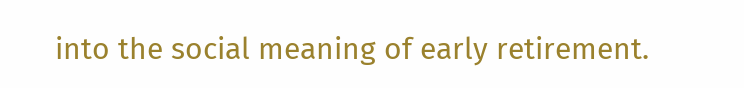into the social meaning of early retirement.